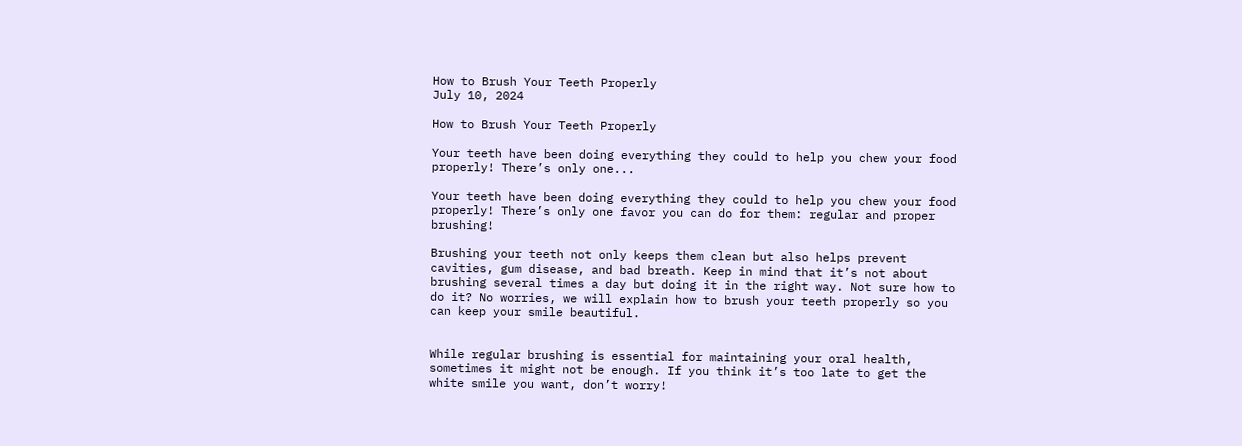How to Brush Your Teeth Properly
July 10, 2024

How to Brush Your Teeth Properly

Your teeth have been doing everything they could to help you chew your food properly! There’s only one...

Your teeth have been doing everything they could to help you chew your food properly! There’s only one favor you can do for them: regular and proper brushing!

Brushing your teeth not only keeps them clean but also helps prevent cavities, gum disease, and bad breath. Keep in mind that it’s not about brushing several times a day but doing it in the right way. Not sure how to do it? No worries, we will explain how to brush your teeth properly so you can keep your smile beautiful.


While regular brushing is essential for maintaining your oral health, sometimes it might not be enough. If you think it’s too late to get the white smile you want, don’t worry!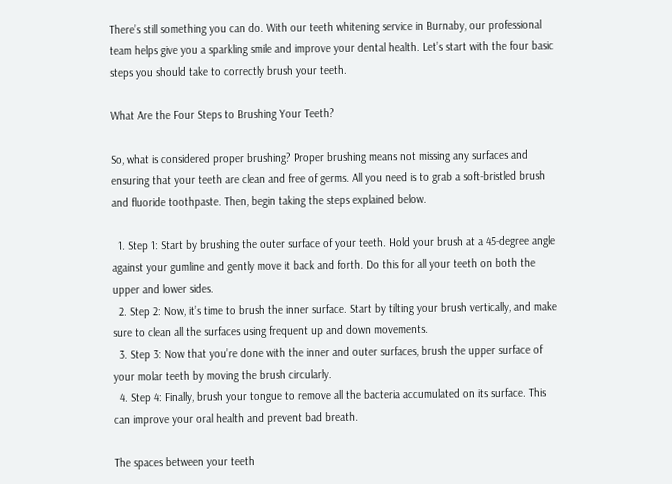There’s still something you can do. With our teeth whitening service in Burnaby, our professional team helps give you a sparkling smile and improve your dental health. Let’s start with the four basic steps you should take to correctly brush your teeth.

What Are the Four Steps to Brushing Your Teeth?

So, what is considered proper brushing? Proper brushing means not missing any surfaces and ensuring that your teeth are clean and free of germs. All you need is to grab a soft-bristled brush and fluoride toothpaste. Then, begin taking the steps explained below.

  1. Step 1: Start by brushing the outer surface of your teeth. Hold your brush at a 45-degree angle against your gumline and gently move it back and forth. Do this for all your teeth on both the upper and lower sides.
  2. Step 2: Now, it’s time to brush the inner surface. Start by tilting your brush vertically, and make sure to clean all the surfaces using frequent up and down movements.
  3. Step 3: Now that you’re done with the inner and outer surfaces, brush the upper surface of your molar teeth by moving the brush circularly.
  4. Step 4: Finally, brush your tongue to remove all the bacteria accumulated on its surface. This can improve your oral health and prevent bad breath.

The spaces between your teeth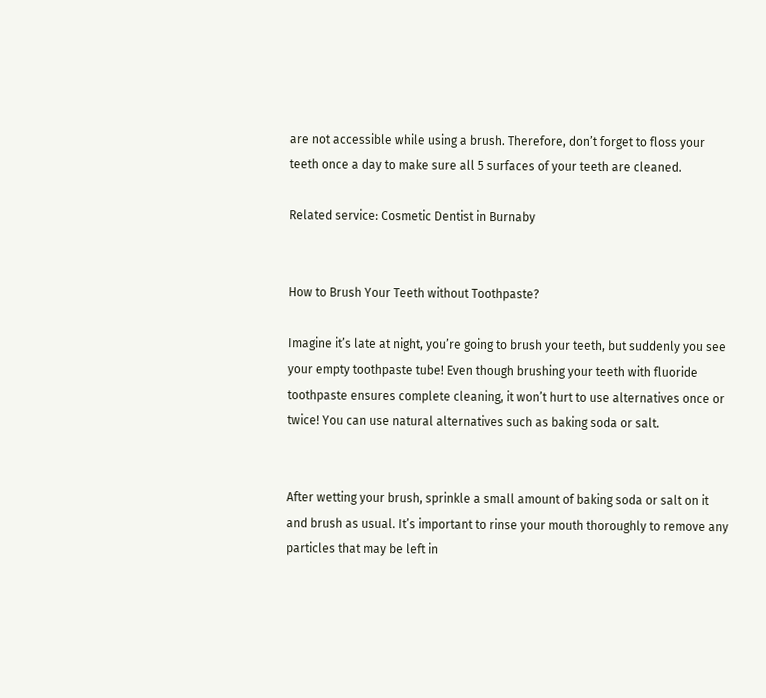are not accessible while using a brush. Therefore, don’t forget to floss your teeth once a day to make sure all 5 surfaces of your teeth are cleaned.

Related service: Cosmetic Dentist in Burnaby


How to Brush Your Teeth without Toothpaste?

Imagine it’s late at night, you’re going to brush your teeth, but suddenly you see your empty toothpaste tube! Even though brushing your teeth with fluoride toothpaste ensures complete cleaning, it won’t hurt to use alternatives once or twice! You can use natural alternatives such as baking soda or salt.


After wetting your brush, sprinkle a small amount of baking soda or salt on it and brush as usual. It’s important to rinse your mouth thoroughly to remove any particles that may be left in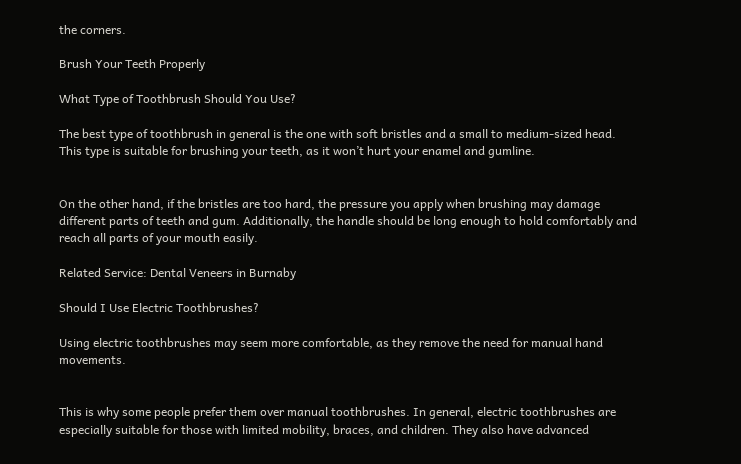the corners.

Brush Your Teeth Properly

What Type of Toothbrush Should You Use?

The best type of toothbrush in general is the one with soft bristles and a small to medium-sized head. This type is suitable for brushing your teeth, as it won’t hurt your enamel and gumline.


On the other hand, if the bristles are too hard, the pressure you apply when brushing may damage different parts of teeth and gum. Additionally, the handle should be long enough to hold comfortably and reach all parts of your mouth easily.

Related Service: Dental Veneers in Burnaby

Should I Use Electric Toothbrushes?

Using electric toothbrushes may seem more comfortable, as they remove the need for manual hand movements.


This is why some people prefer them over manual toothbrushes. In general, electric toothbrushes are especially suitable for those with limited mobility, braces, and children. They also have advanced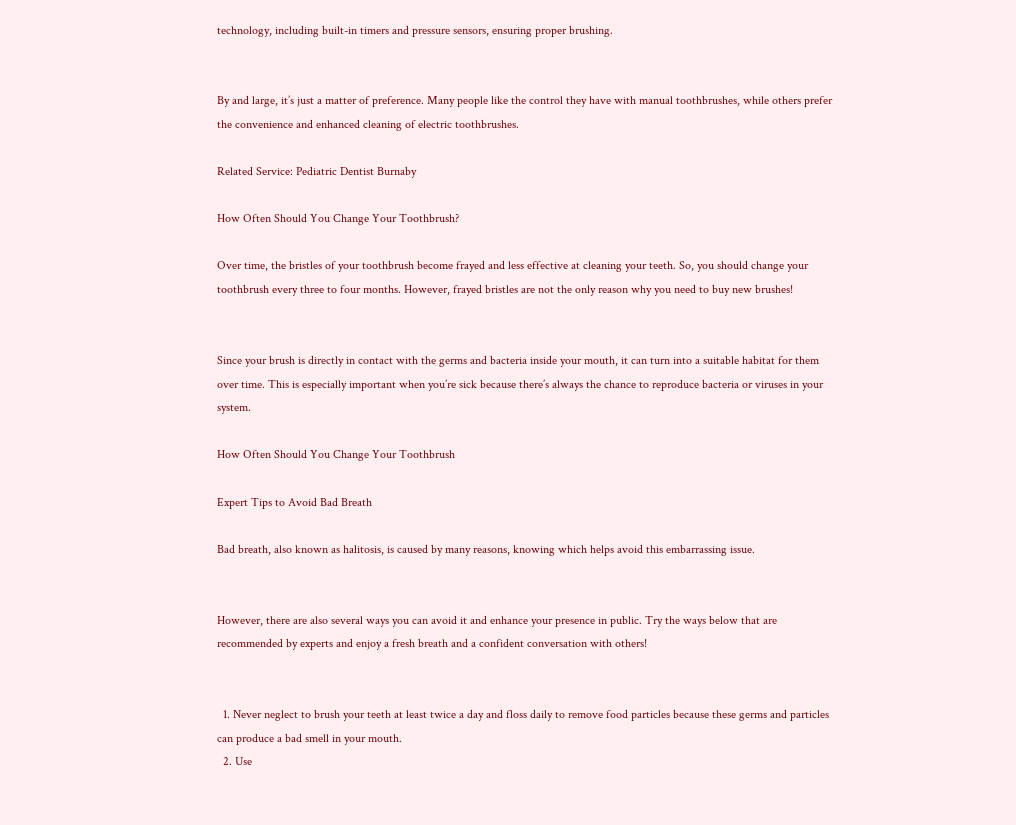technology, including built-in timers and pressure sensors, ensuring proper brushing.


By and large, it’s just a matter of preference. Many people like the control they have with manual toothbrushes, while others prefer the convenience and enhanced cleaning of electric toothbrushes.

Related Service: Pediatric Dentist Burnaby

How Often Should You Change Your Toothbrush?

Over time, the bristles of your toothbrush become frayed and less effective at cleaning your teeth. So, you should change your toothbrush every three to four months. However, frayed bristles are not the only reason why you need to buy new brushes!


Since your brush is directly in contact with the germs and bacteria inside your mouth, it can turn into a suitable habitat for them over time. This is especially important when you’re sick because there’s always the chance to reproduce bacteria or viruses in your system.

How Often Should You Change Your Toothbrush

Expert Tips to Avoid Bad Breath

Bad breath, also known as halitosis, is caused by many reasons, knowing which helps avoid this embarrassing issue.


However, there are also several ways you can avoid it and enhance your presence in public. Try the ways below that are recommended by experts and enjoy a fresh breath and a confident conversation with others!


  1. Never neglect to brush your teeth at least twice a day and floss daily to remove food particles because these germs and particles can produce a bad smell in your mouth.
  2. Use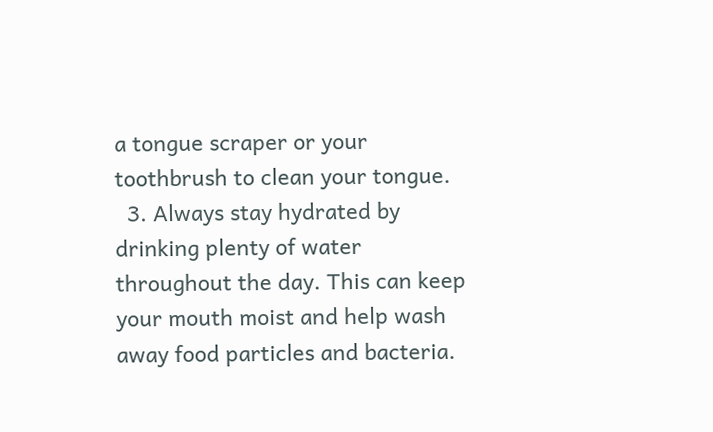a tongue scraper or your toothbrush to clean your tongue.
  3. Always stay hydrated by drinking plenty of water throughout the day. This can keep your mouth moist and help wash away food particles and bacteria.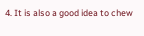4. It is also a good idea to chew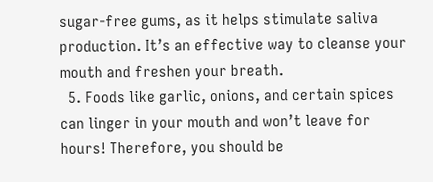sugar-free gums, as it helps stimulate saliva production. It’s an effective way to cleanse your mouth and freshen your breath.
  5. Foods like garlic, onions, and certain spices can linger in your mouth and won’t leave for hours! Therefore, you should be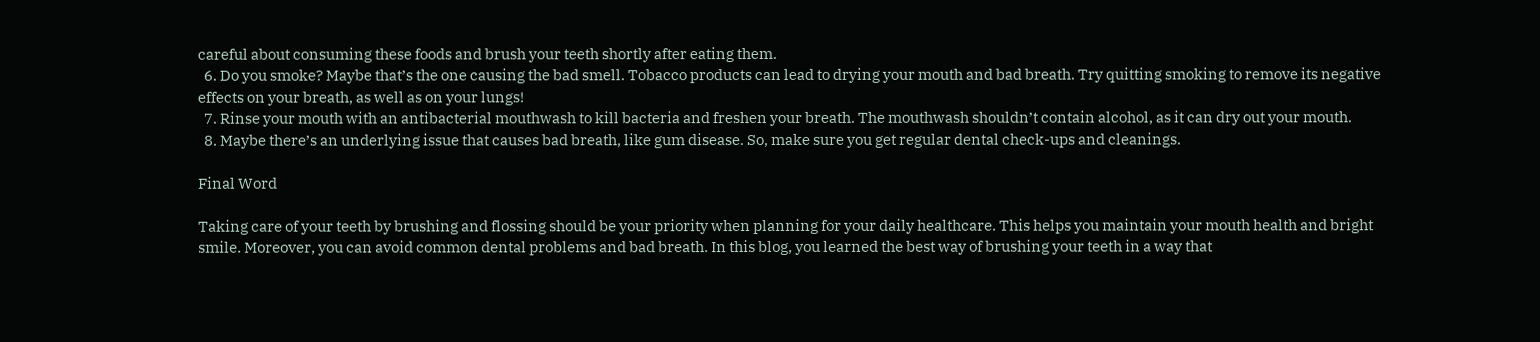careful about consuming these foods and brush your teeth shortly after eating them.
  6. Do you smoke? Maybe that’s the one causing the bad smell. Tobacco products can lead to drying your mouth and bad breath. Try quitting smoking to remove its negative effects on your breath, as well as on your lungs!
  7. Rinse your mouth with an antibacterial mouthwash to kill bacteria and freshen your breath. The mouthwash shouldn’t contain alcohol, as it can dry out your mouth.
  8. Maybe there’s an underlying issue that causes bad breath, like gum disease. So, make sure you get regular dental check-ups and cleanings.

Final Word

Taking care of your teeth by brushing and flossing should be your priority when planning for your daily healthcare. This helps you maintain your mouth health and bright smile. Moreover, you can avoid common dental problems and bad breath. In this blog, you learned the best way of brushing your teeth in a way that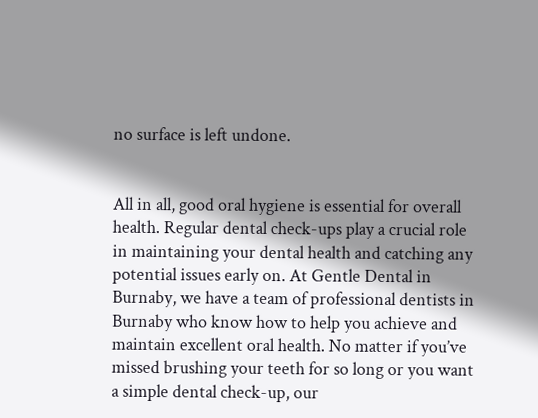no surface is left undone.


All in all, good oral hygiene is essential for overall health. Regular dental check-ups play a crucial role in maintaining your dental health and catching any potential issues early on. At Gentle Dental in Burnaby, we have a team of professional dentists in Burnaby who know how to help you achieve and maintain excellent oral health. No matter if you’ve missed brushing your teeth for so long or you want a simple dental check-up, our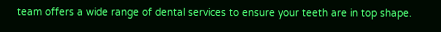team offers a wide range of dental services to ensure your teeth are in top shape.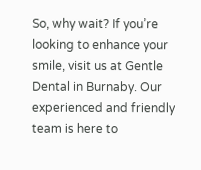So, why wait? If you’re looking to enhance your smile, visit us at Gentle Dental in Burnaby. Our experienced and friendly team is here to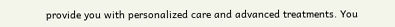provide you with personalized care and advanced treatments. You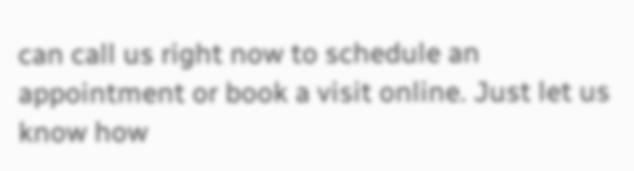can call us right now to schedule an appointment or book a visit online. Just let us know how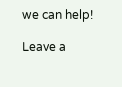we can help!

Leave a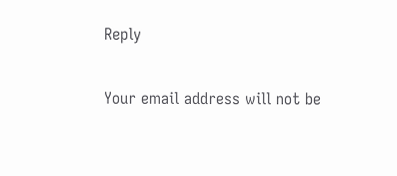Reply

Your email address will not be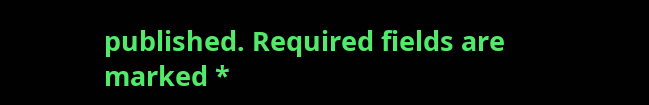published. Required fields are marked *